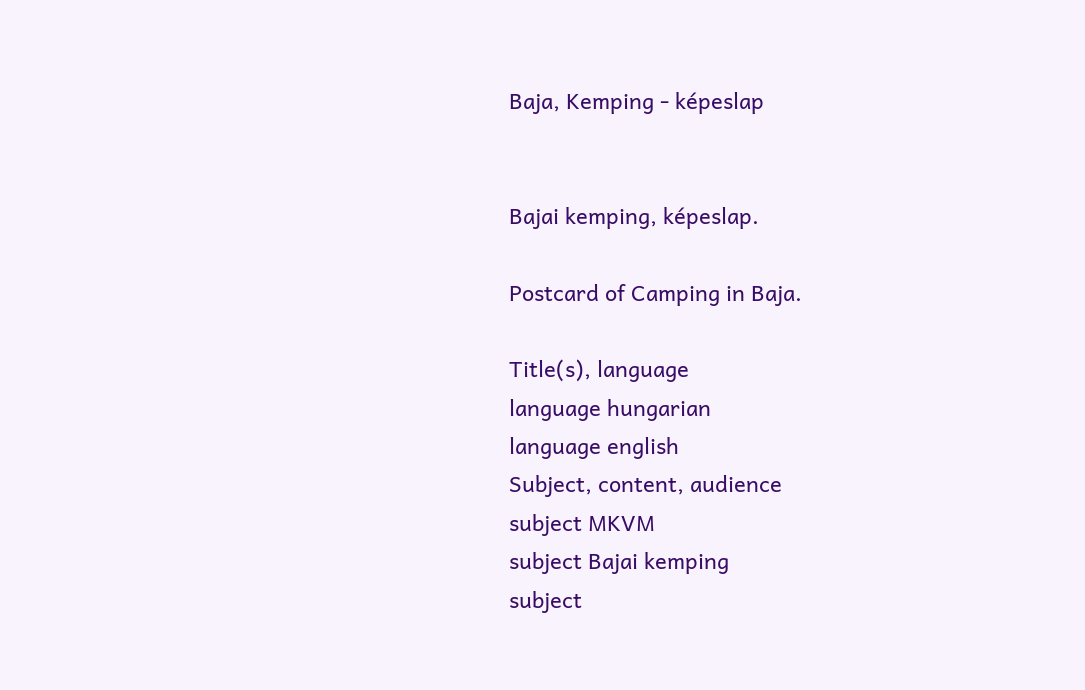Baja, Kemping - képeslap


Bajai kemping, képeslap.

Postcard of Camping in Baja.

Title(s), language
language hungarian
language english
Subject, content, audience
subject MKVM
subject Bajai kemping
subject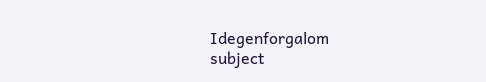Idegenforgalom
subject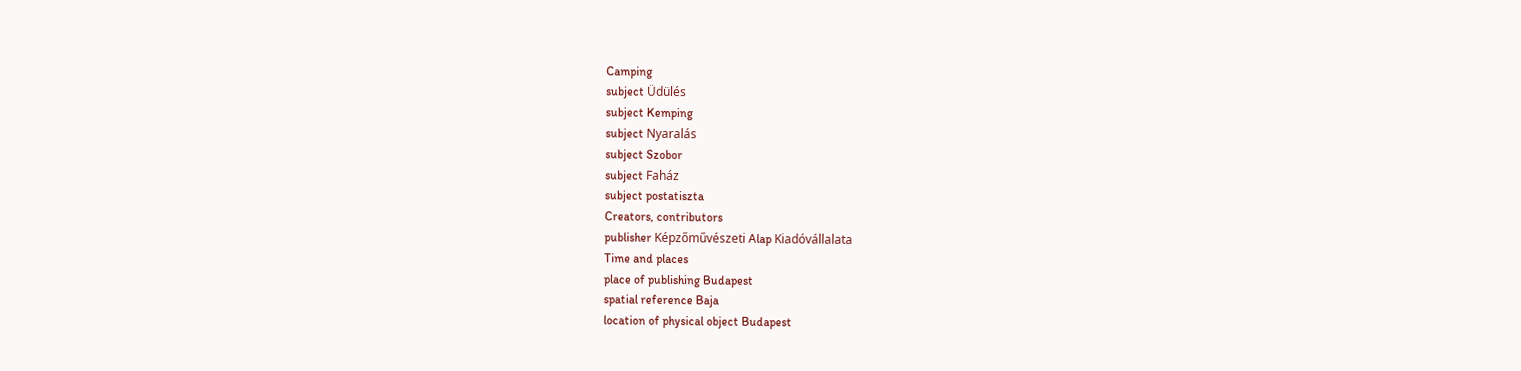Camping
subject Üdülés
subject Kemping
subject Nyaralás
subject Szobor
subject Faház
subject postatiszta
Creators, contributors
publisher Képzőművészeti Alap Kiadóvállalata
Time and places
place of publishing Budapest
spatial reference Baja
location of physical object Budapest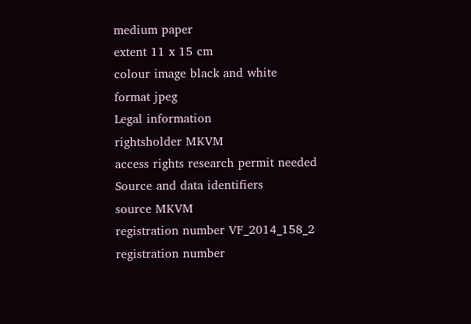medium paper
extent 11 x 15 cm
colour image black and white
format jpeg
Legal information
rightsholder MKVM
access rights research permit needed
Source and data identifiers
source MKVM
registration number VF_2014_158_2
registration number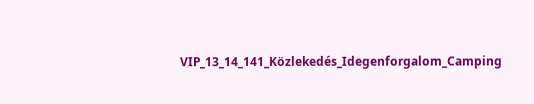VIP_13_14_141_Közlekedés_Idegenforgalom_Camping